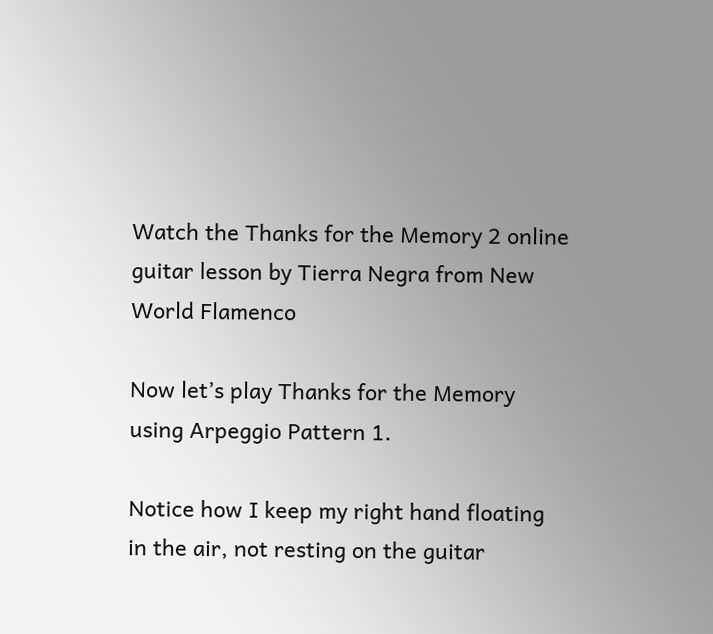Watch the Thanks for the Memory 2 online guitar lesson by Tierra Negra from New World Flamenco

Now let’s play Thanks for the Memory using Arpeggio Pattern 1.

Notice how I keep my right hand floating in the air, not resting on the guitar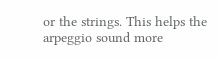or the strings. This helps the arpeggio sound more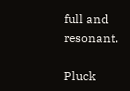full and resonant.

Pluck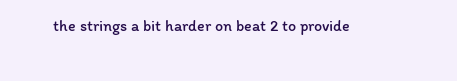the strings a bit harder on beat 2 to provide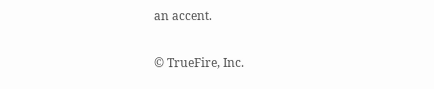an accent.

© TrueFire, Inc.